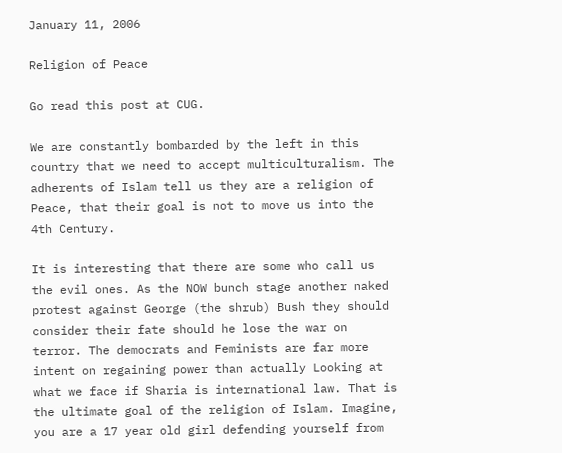January 11, 2006

Religion of Peace

Go read this post at CUG.

We are constantly bombarded by the left in this country that we need to accept multiculturalism. The adherents of Islam tell us they are a religion of Peace, that their goal is not to move us into the 4th Century.

It is interesting that there are some who call us the evil ones. As the NOW bunch stage another naked protest against George (the shrub) Bush they should consider their fate should he lose the war on terror. The democrats and Feminists are far more intent on regaining power than actually Looking at what we face if Sharia is international law. That is the ultimate goal of the religion of Islam. Imagine, you are a 17 year old girl defending yourself from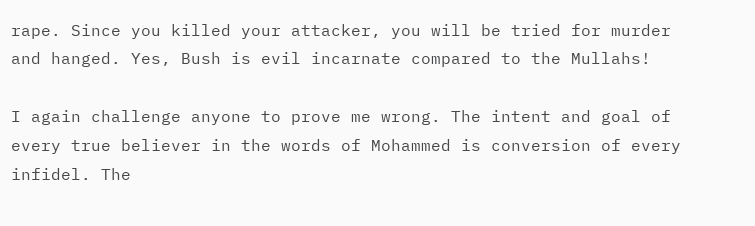rape. Since you killed your attacker, you will be tried for murder and hanged. Yes, Bush is evil incarnate compared to the Mullahs!

I again challenge anyone to prove me wrong. The intent and goal of every true believer in the words of Mohammed is conversion of every infidel. The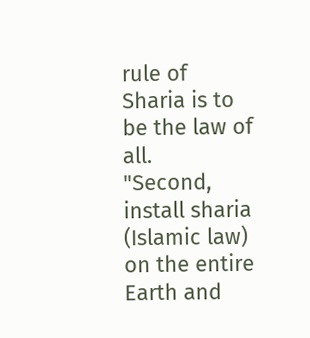rule of Sharia is to be the law of all.
"Second, install sharia (Islamic law) on the entire Earth and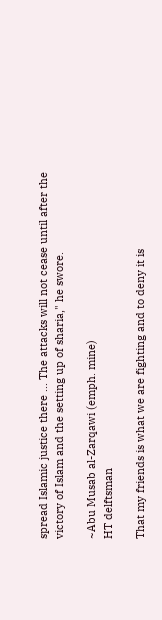spread Islamic justice there ... The attacks will not cease until after the victory of Islam and the setting up of sharia," he swore.

~Abu Musab al-Zarqawi (emph. mine)
HT delftsman

That my friends is what we are fighting and to deny it is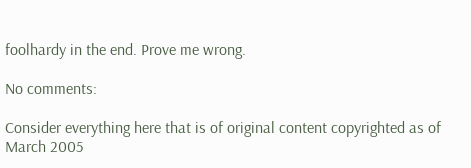foolhardy in the end. Prove me wrong.

No comments:

Consider everything here that is of original content copyrighted as of March 2005